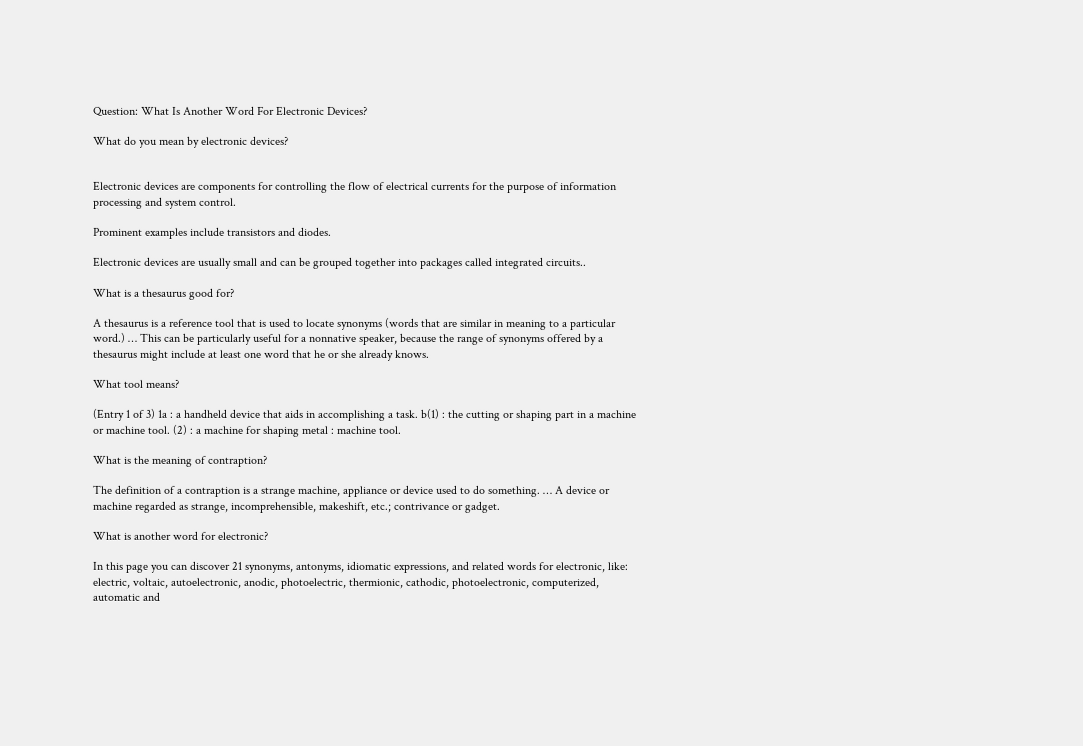Question: What Is Another Word For Electronic Devices?

What do you mean by electronic devices?


Electronic devices are components for controlling the flow of electrical currents for the purpose of information processing and system control.

Prominent examples include transistors and diodes.

Electronic devices are usually small and can be grouped together into packages called integrated circuits..

What is a thesaurus good for?

A thesaurus is a reference tool that is used to locate synonyms (words that are similar in meaning to a particular word.) … This can be particularly useful for a nonnative speaker, because the range of synonyms offered by a thesaurus might include at least one word that he or she already knows.

What tool means?

(Entry 1 of 3) 1a : a handheld device that aids in accomplishing a task. b(1) : the cutting or shaping part in a machine or machine tool. (2) : a machine for shaping metal : machine tool.

What is the meaning of contraption?

The definition of a contraption is a strange machine, appliance or device used to do something. … A device or machine regarded as strange, incomprehensible, makeshift, etc.; contrivance or gadget.

What is another word for electronic?

In this page you can discover 21 synonyms, antonyms, idiomatic expressions, and related words for electronic, like: electric, voltaic, autoelectronic, anodic, photoelectric, thermionic, cathodic, photoelectronic, computerized, automatic and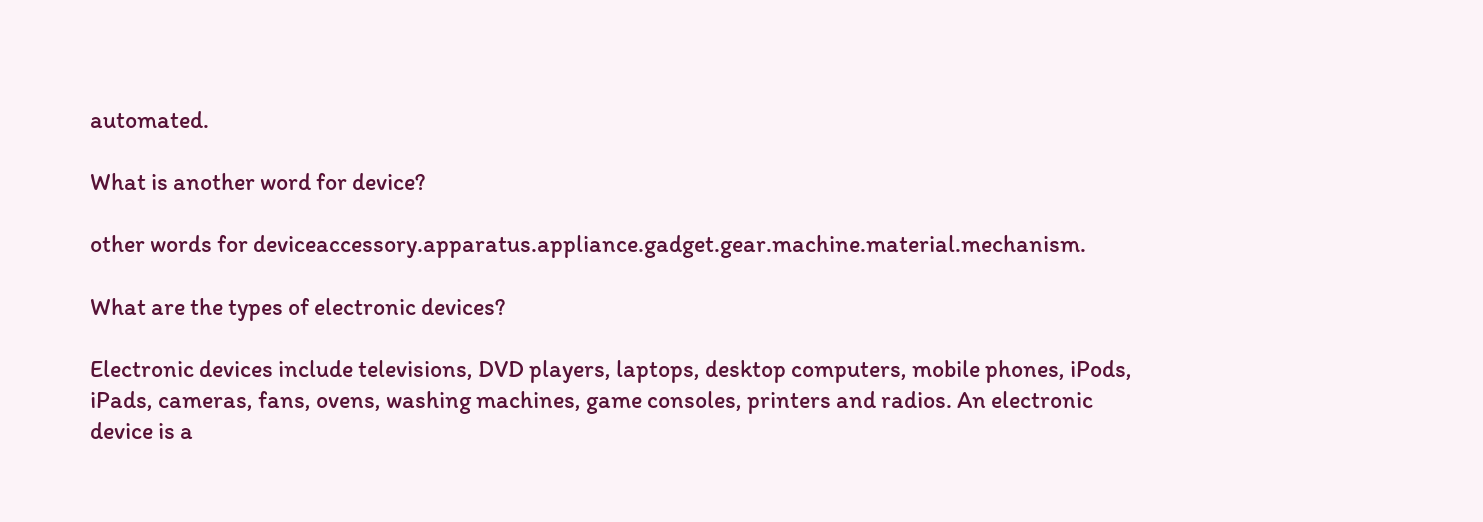automated.

What is another word for device?

other words for deviceaccessory.apparatus.appliance.gadget.gear.machine.material.mechanism.

What are the types of electronic devices?

Electronic devices include televisions, DVD players, laptops, desktop computers, mobile phones, iPods, iPads, cameras, fans, ovens, washing machines, game consoles, printers and radios. An electronic device is a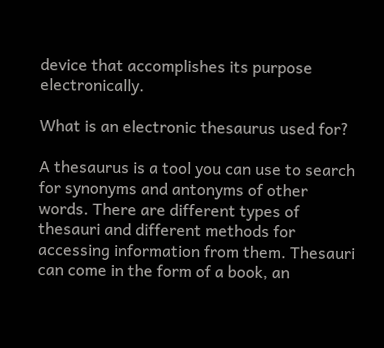device that accomplishes its purpose electronically.

What is an electronic thesaurus used for?

A thesaurus is a tool you can use to search for synonyms and antonyms of other words. There are different types of thesauri and different methods for accessing information from them. Thesauri can come in the form of a book, an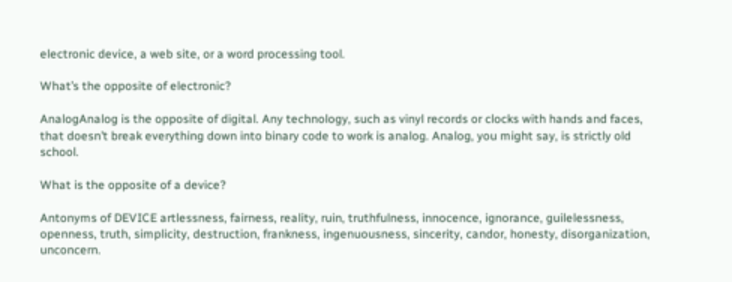electronic device, a web site, or a word processing tool.

What’s the opposite of electronic?

AnalogAnalog is the opposite of digital. Any technology, such as vinyl records or clocks with hands and faces, that doesn’t break everything down into binary code to work is analog. Analog, you might say, is strictly old school.

What is the opposite of a device?

Antonyms of DEVICE artlessness, fairness, reality, ruin, truthfulness, innocence, ignorance, guilelessness, openness, truth, simplicity, destruction, frankness, ingenuousness, sincerity, candor, honesty, disorganization, unconcern.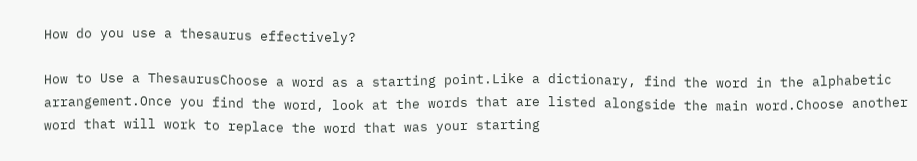How do you use a thesaurus effectively?

How to Use a ThesaurusChoose a word as a starting point.Like a dictionary, find the word in the alphabetic arrangement.Once you find the word, look at the words that are listed alongside the main word.Choose another word that will work to replace the word that was your starting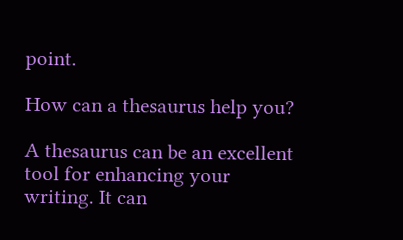point.

How can a thesaurus help you?

A thesaurus can be an excellent tool for enhancing your writing. It can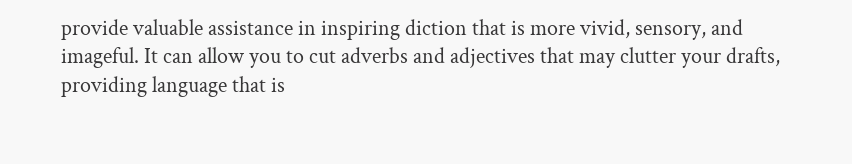provide valuable assistance in inspiring diction that is more vivid, sensory, and imageful. It can allow you to cut adverbs and adjectives that may clutter your drafts, providing language that is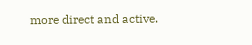more direct and active.